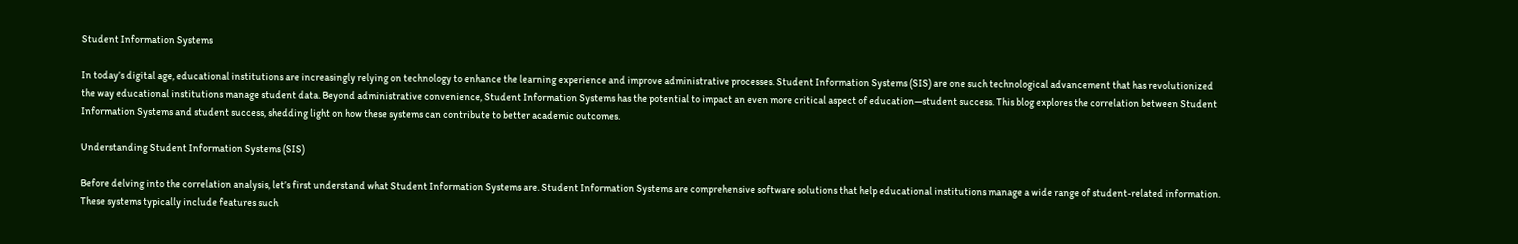Student Information Systems

In today’s digital age, educational institutions are increasingly relying on technology to enhance the learning experience and improve administrative processes. Student Information Systems (SIS) are one such technological advancement that has revolutionized the way educational institutions manage student data. Beyond administrative convenience, Student Information Systems has the potential to impact an even more critical aspect of education—student success. This blog explores the correlation between Student Information Systems and student success, shedding light on how these systems can contribute to better academic outcomes.

Understanding Student Information Systems (SIS)

Before delving into the correlation analysis, let’s first understand what Student Information Systems are. Student Information Systems are comprehensive software solutions that help educational institutions manage a wide range of student-related information. These systems typically include features such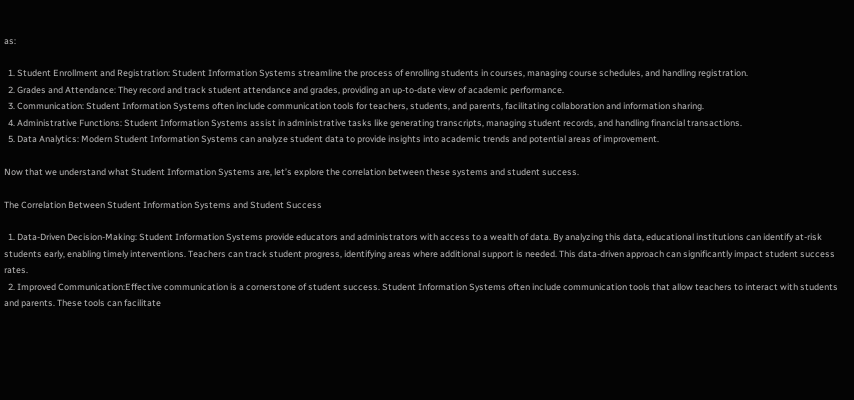as:

  1. Student Enrollment and Registration: Student Information Systems streamline the process of enrolling students in courses, managing course schedules, and handling registration.
  2. Grades and Attendance: They record and track student attendance and grades, providing an up-to-date view of academic performance.
  3. Communication: Student Information Systems often include communication tools for teachers, students, and parents, facilitating collaboration and information sharing.
  4. Administrative Functions: Student Information Systems assist in administrative tasks like generating transcripts, managing student records, and handling financial transactions.
  5. Data Analytics: Modern Student Information Systems can analyze student data to provide insights into academic trends and potential areas of improvement.

Now that we understand what Student Information Systems are, let’s explore the correlation between these systems and student success.

The Correlation Between Student Information Systems and Student Success

  1. Data-Driven Decision-Making: Student Information Systems provide educators and administrators with access to a wealth of data. By analyzing this data, educational institutions can identify at-risk students early, enabling timely interventions. Teachers can track student progress, identifying areas where additional support is needed. This data-driven approach can significantly impact student success rates.
  2. Improved Communication:Effective communication is a cornerstone of student success. Student Information Systems often include communication tools that allow teachers to interact with students and parents. These tools can facilitate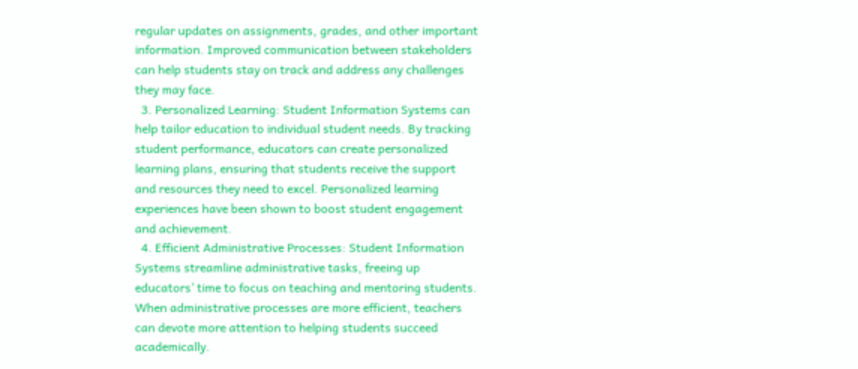regular updates on assignments, grades, and other important information. Improved communication between stakeholders can help students stay on track and address any challenges they may face.
  3. Personalized Learning: Student Information Systems can help tailor education to individual student needs. By tracking student performance, educators can create personalized learning plans, ensuring that students receive the support and resources they need to excel. Personalized learning experiences have been shown to boost student engagement and achievement.
  4. Efficient Administrative Processes: Student Information Systems streamline administrative tasks, freeing up educators’ time to focus on teaching and mentoring students. When administrative processes are more efficient, teachers can devote more attention to helping students succeed academically.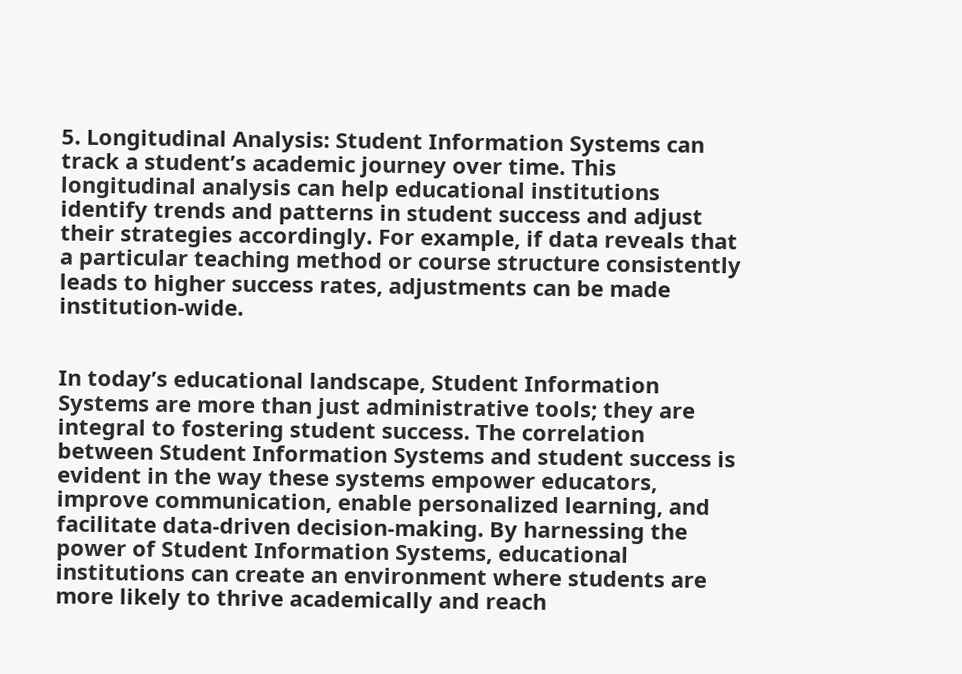5. Longitudinal Analysis: Student Information Systems can track a student’s academic journey over time. This longitudinal analysis can help educational institutions identify trends and patterns in student success and adjust their strategies accordingly. For example, if data reveals that a particular teaching method or course structure consistently leads to higher success rates, adjustments can be made institution-wide.


In today’s educational landscape, Student Information Systems are more than just administrative tools; they are integral to fostering student success. The correlation between Student Information Systems and student success is evident in the way these systems empower educators, improve communication, enable personalized learning, and facilitate data-driven decision-making. By harnessing the power of Student Information Systems, educational institutions can create an environment where students are more likely to thrive academically and reach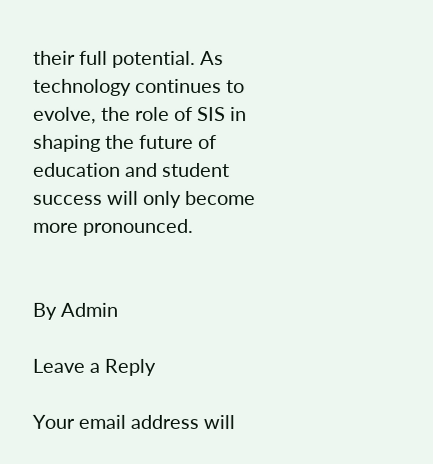their full potential. As technology continues to evolve, the role of SIS in shaping the future of education and student success will only become more pronounced.


By Admin

Leave a Reply

Your email address will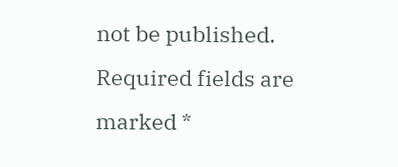not be published. Required fields are marked *